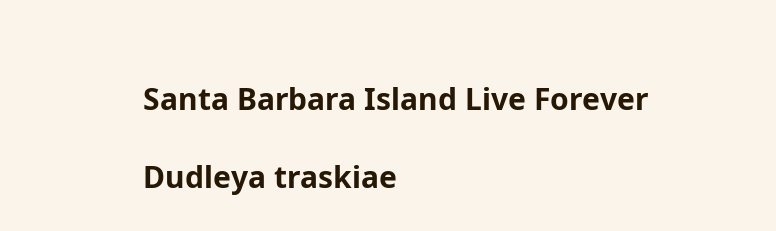Santa Barbara Island Live Forever

Dudleya traskiae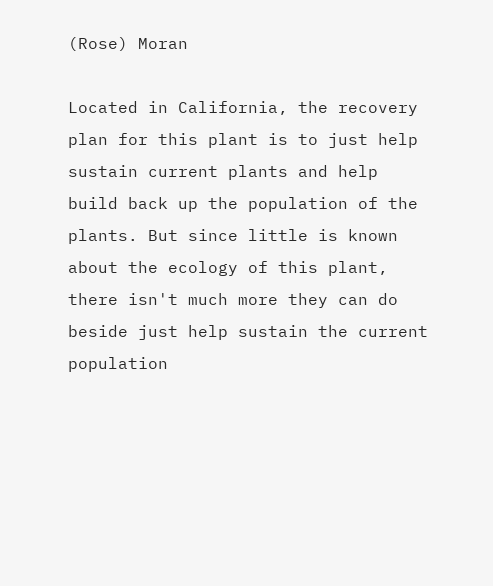(Rose) Moran

Located in California, the recovery plan for this plant is to just help sustain current plants and help build back up the population of the plants. But since little is known about the ecology of this plant, there isn't much more they can do beside just help sustain the current population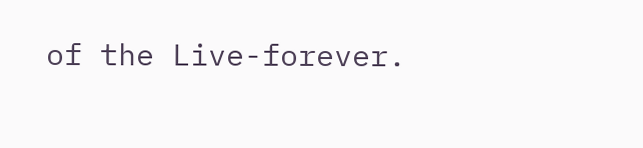of the Live-forever.